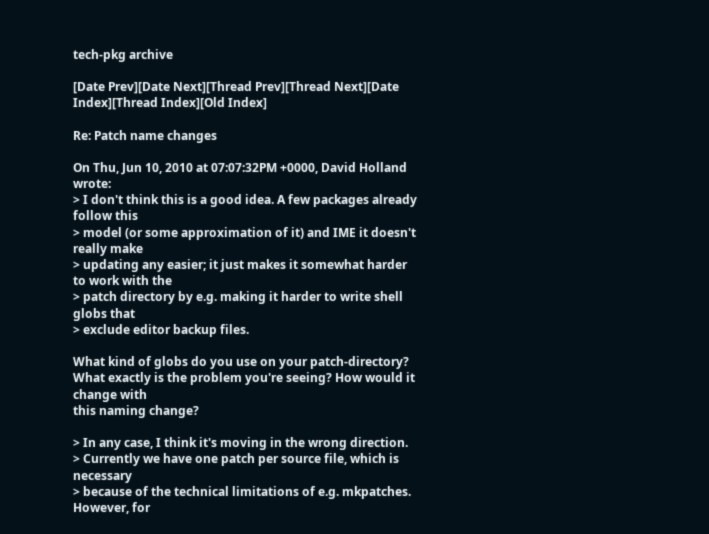tech-pkg archive

[Date Prev][Date Next][Thread Prev][Thread Next][Date Index][Thread Index][Old Index]

Re: Patch name changes

On Thu, Jun 10, 2010 at 07:07:32PM +0000, David Holland wrote:
> I don't think this is a good idea. A few packages already follow this
> model (or some approximation of it) and IME it doesn't really make
> updating any easier; it just makes it somewhat harder to work with the
> patch directory by e.g. making it harder to write shell globs that
> exclude editor backup files.

What kind of globs do you use on your patch-directory?
What exactly is the problem you're seeing? How would it change with
this naming change?

> In any case, I think it's moving in the wrong direction.
> Currently we have one patch per source file, which is necessary
> because of the technical limitations of e.g. mkpatches. However, for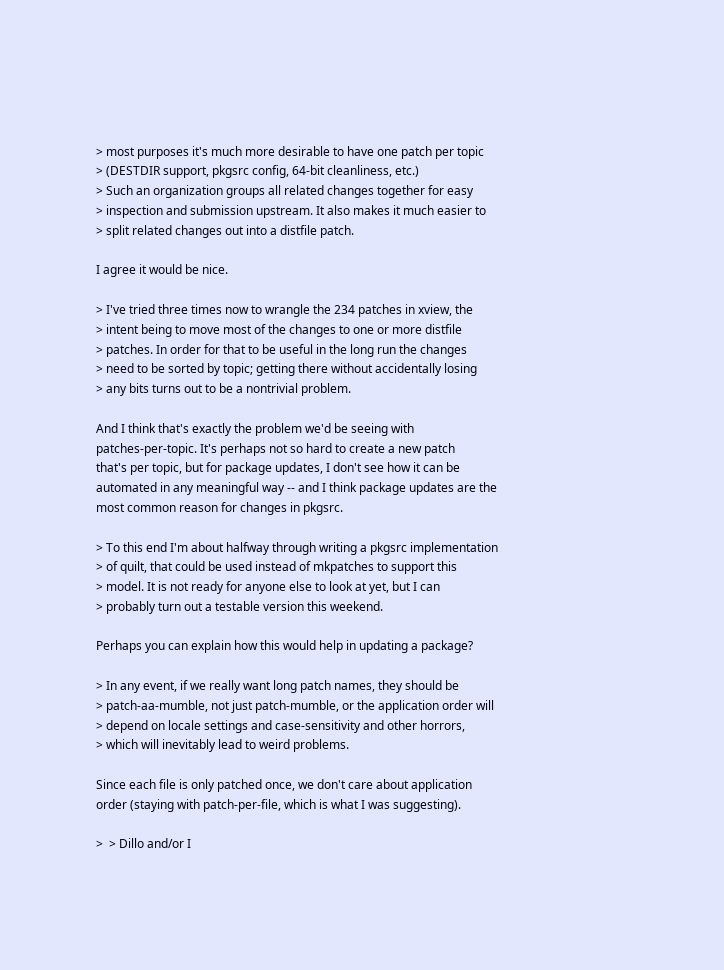> most purposes it's much more desirable to have one patch per topic
> (DESTDIR support, pkgsrc config, 64-bit cleanliness, etc.)
> Such an organization groups all related changes together for easy
> inspection and submission upstream. It also makes it much easier to
> split related changes out into a distfile patch.

I agree it would be nice.

> I've tried three times now to wrangle the 234 patches in xview, the
> intent being to move most of the changes to one or more distfile
> patches. In order for that to be useful in the long run the changes
> need to be sorted by topic; getting there without accidentally losing
> any bits turns out to be a nontrivial problem.

And I think that's exactly the problem we'd be seeing with
patches-per-topic. It's perhaps not so hard to create a new patch
that's per topic, but for package updates, I don't see how it can be
automated in any meaningful way -- and I think package updates are the
most common reason for changes in pkgsrc.

> To this end I'm about halfway through writing a pkgsrc implementation
> of quilt, that could be used instead of mkpatches to support this
> model. It is not ready for anyone else to look at yet, but I can
> probably turn out a testable version this weekend.

Perhaps you can explain how this would help in updating a package?

> In any event, if we really want long patch names, they should be
> patch-aa-mumble, not just patch-mumble, or the application order will
> depend on locale settings and case-sensitivity and other horrors,
> which will inevitably lead to weird problems.

Since each file is only patched once, we don't care about application
order (staying with patch-per-file, which is what I was suggesting).

>  > Dillo and/or I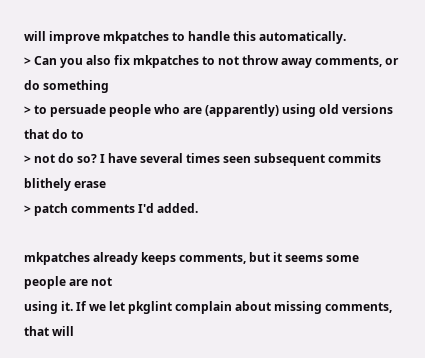will improve mkpatches to handle this automatically.
> Can you also fix mkpatches to not throw away comments, or do something
> to persuade people who are (apparently) using old versions that do to
> not do so? I have several times seen subsequent commits blithely erase
> patch comments I'd added.

mkpatches already keeps comments, but it seems some people are not
using it. If we let pkglint complain about missing comments, that will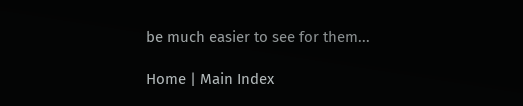be much easier to see for them...

Home | Main Index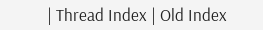| Thread Index | Old Index